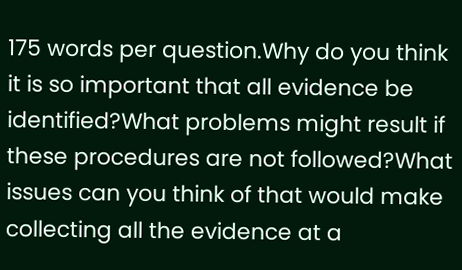175 words per question.Why do you think it is so important that all evidence be identified?What problems might result if these procedures are not followed?What issues can you think of that would make collecting all the evidence at a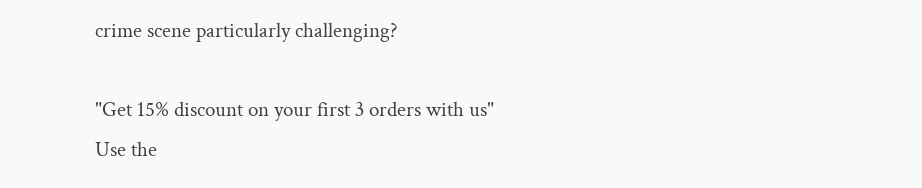crime scene particularly challenging?

"Get 15% discount on your first 3 orders with us"
Use the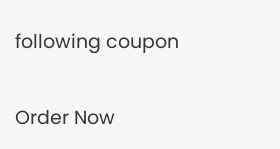following coupon

Order Now